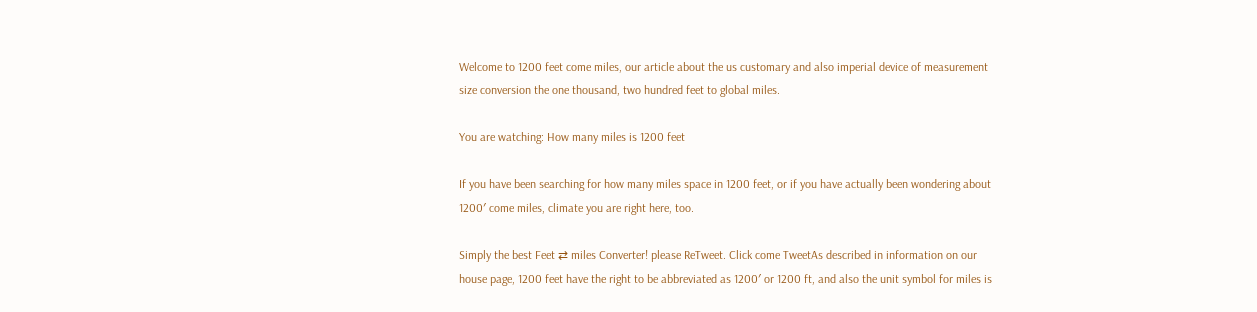Welcome to 1200 feet come miles, our article about the us customary and also imperial device of measurement size conversion the one thousand, two hundred feet to global miles.

You are watching: How many miles is 1200 feet

If you have been searching for how many miles space in 1200 feet, or if you have actually been wondering about 1200′ come miles, climate you are right here, too.

Simply the best Feet ⇄ miles Converter! please ReTweet. Click come TweetAs described in information on our house page, 1200 feet have the right to be abbreviated as 1200′ or 1200 ft, and also the unit symbol for miles is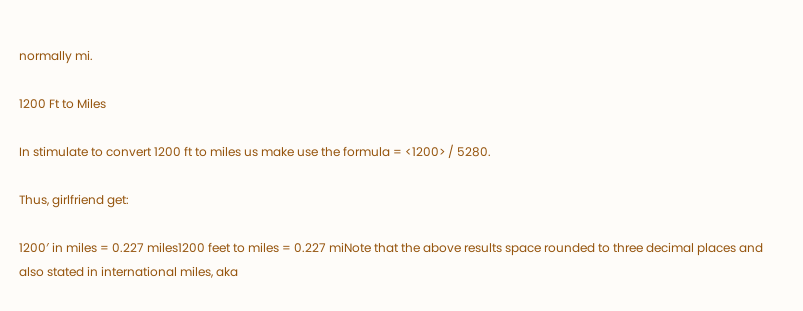normally mi.

1200 Ft to Miles

In stimulate to convert 1200 ft to miles us make use the formula = <1200> / 5280.

Thus, girlfriend get:

1200′ in miles = 0.227 miles1200 feet to miles = 0.227 miNote that the above results space rounded to three decimal places and also stated in international miles, aka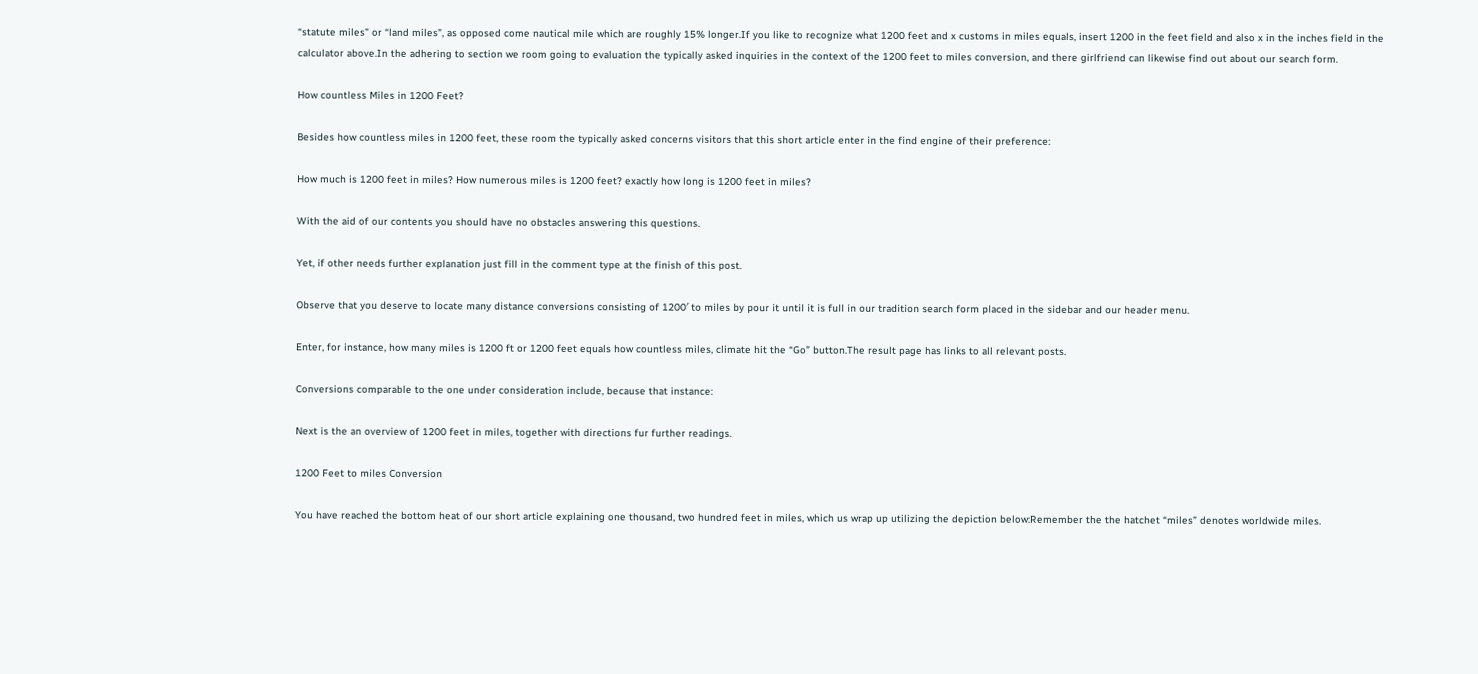“statute miles” or “land miles”, as opposed come nautical mile which are roughly 15% longer.If you like to recognize what 1200 feet and x customs in miles equals, insert 1200 in the feet field and also x in the inches field in the calculator above.In the adhering to section we room going to evaluation the typically asked inquiries in the context of the 1200 feet to miles conversion, and there girlfriend can likewise find out about our search form.

How countless Miles in 1200 Feet?

Besides how countless miles in 1200 feet, these room the typically asked concerns visitors that this short article enter in the find engine of their preference:

How much is 1200 feet in miles? How numerous miles is 1200 feet? exactly how long is 1200 feet in miles?

With the aid of our contents you should have no obstacles answering this questions.

Yet, if other needs further explanation just fill in the comment type at the finish of this post.

Observe that you deserve to locate many distance conversions consisting of 1200′ to miles by pour it until it is full in our tradition search form placed in the sidebar and our header menu.

Enter, for instance, how many miles is 1200 ft or 1200 feet equals how countless miles, climate hit the “Go” button.The result page has links to all relevant posts.

Conversions comparable to the one under consideration include, because that instance:

Next is the an overview of 1200 feet in miles, together with directions fur further readings.

1200 Feet to miles Conversion

You have reached the bottom heat of our short article explaining one thousand, two hundred feet in miles, which us wrap up utilizing the depiction below:Remember the the hatchet “miles” denotes worldwide miles.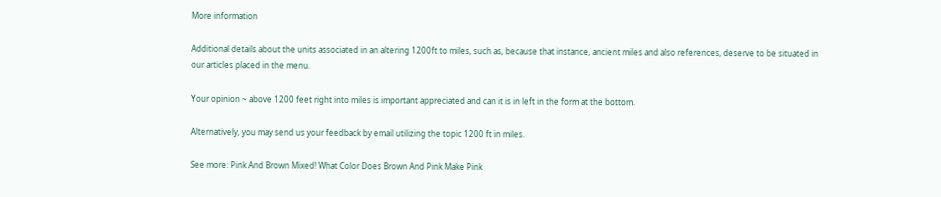More information

Additional details about the units associated in an altering 1200ft to miles, such as, because that instance, ancient miles and also references, deserve to be situated in our articles placed in the menu.

Your opinion ~ above 1200 feet right into miles is important appreciated and can it is in left in the form at the bottom.

Alternatively, you may send us your feedback by email utilizing the topic 1200 ft in miles.

See more: Pink And Brown Mixed! What Color Does Brown And Pink Make Pink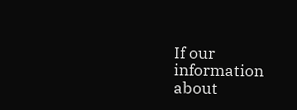If our information about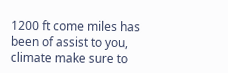1200 ft come miles has been of assist to you, climate make sure to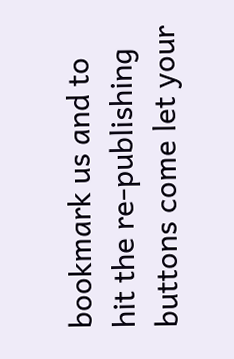bookmark us and to hit the re-publishing buttons come let your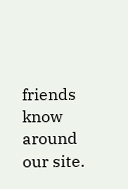friends know around our site.